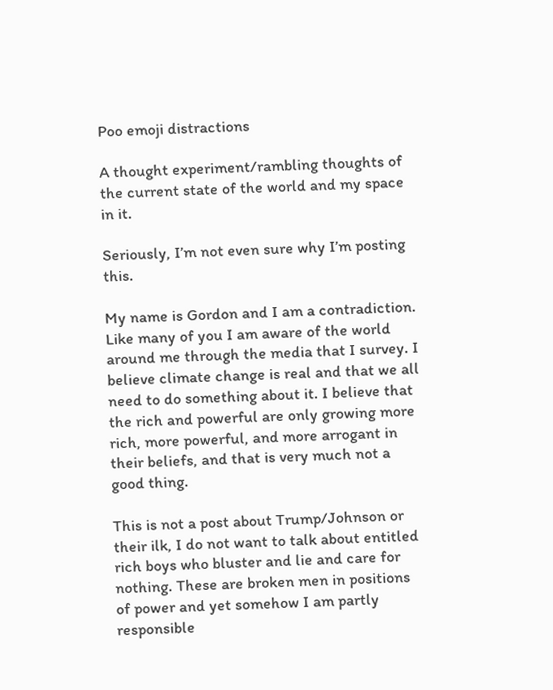Poo emoji distractions

A thought experiment/rambling thoughts of the current state of the world and my space in it.

Seriously, I’m not even sure why I’m posting this.

My name is Gordon and I am a contradiction. Like many of you I am aware of the world around me through the media that I survey. I believe climate change is real and that we all need to do something about it. I believe that the rich and powerful are only growing more rich, more powerful, and more arrogant in their beliefs, and that is very much not a good thing.

This is not a post about Trump/Johnson or their ilk, I do not want to talk about entitled rich boys who bluster and lie and care for nothing. These are broken men in positions of power and yet somehow I am partly responsible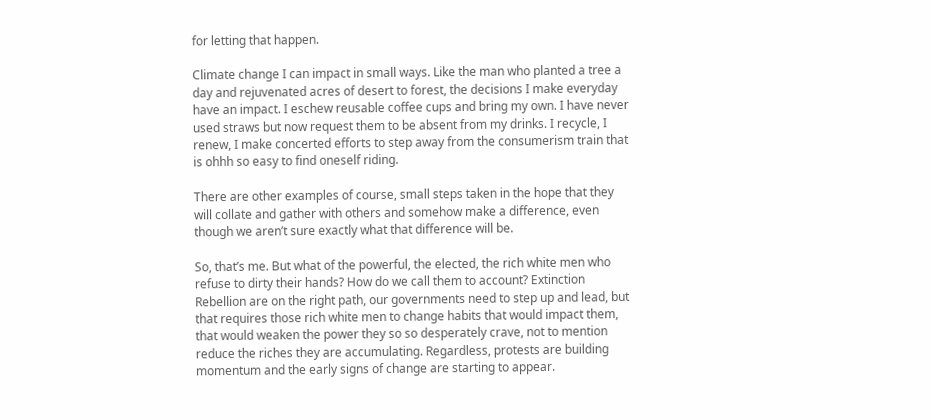for letting that happen.

Climate change I can impact in small ways. Like the man who planted a tree a day and rejuvenated acres of desert to forest, the decisions I make everyday have an impact. I eschew reusable coffee cups and bring my own. I have never used straws but now request them to be absent from my drinks. I recycle, I renew, I make concerted efforts to step away from the consumerism train that is ohhh so easy to find oneself riding.

There are other examples of course, small steps taken in the hope that they will collate and gather with others and somehow make a difference, even though we aren’t sure exactly what that difference will be.

So, that’s me. But what of the powerful, the elected, the rich white men who refuse to dirty their hands? How do we call them to account? Extinction Rebellion are on the right path, our governments need to step up and lead, but that requires those rich white men to change habits that would impact them, that would weaken the power they so so desperately crave, not to mention reduce the riches they are accumulating. Regardless, protests are building momentum and the early signs of change are starting to appear.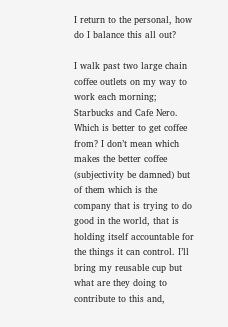I return to the personal, how do I balance this all out?

I walk past two large chain coffee outlets on my way to work each morning; Starbucks and Cafe Nero. Which is better to get coffee from? I don’t mean which makes the better coffee (subjectivity be damned) but of them which is the company that is trying to do good in the world, that is holding itself accountable for the things it can control. I’ll bring my reusable cup but what are they doing to contribute to this and,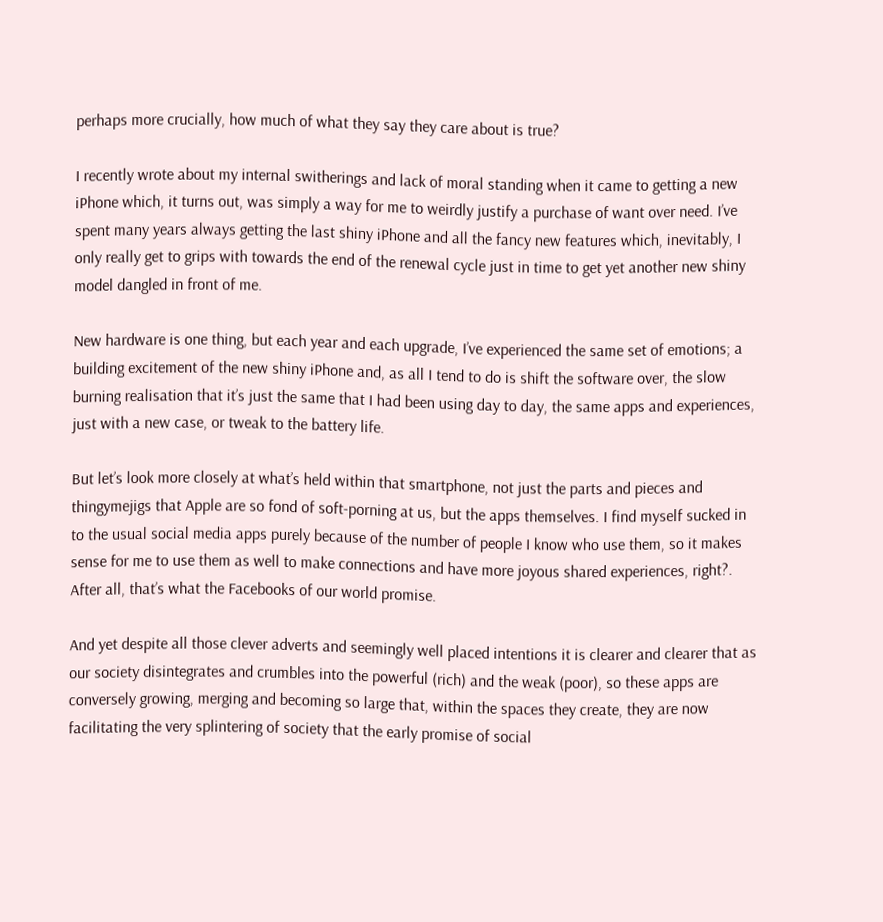perhaps more crucially, how much of what they say they care about is true?

I recently wrote about my internal switherings and lack of moral standing when it came to getting a new iPhone which, it turns out, was simply a way for me to weirdly justify a purchase of want over need. I’ve spent many years always getting the last shiny iPhone and all the fancy new features which, inevitably, I only really get to grips with towards the end of the renewal cycle just in time to get yet another new shiny model dangled in front of me.

New hardware is one thing, but each year and each upgrade, I’ve experienced the same set of emotions; a building excitement of the new shiny iPhone and, as all I tend to do is shift the software over, the slow burning realisation that it’s just the same that I had been using day to day, the same apps and experiences, just with a new case, or tweak to the battery life.

But let’s look more closely at what’s held within that smartphone, not just the parts and pieces and thingymejigs that Apple are so fond of soft-porning at us, but the apps themselves. I find myself sucked in to the usual social media apps purely because of the number of people I know who use them, so it makes sense for me to use them as well to make connections and have more joyous shared experiences, right?. After all, that’s what the Facebooks of our world promise.

And yet despite all those clever adverts and seemingly well placed intentions it is clearer and clearer that as our society disintegrates and crumbles into the powerful (rich) and the weak (poor), so these apps are conversely growing, merging and becoming so large that, within the spaces they create, they are now facilitating the very splintering of society that the early promise of social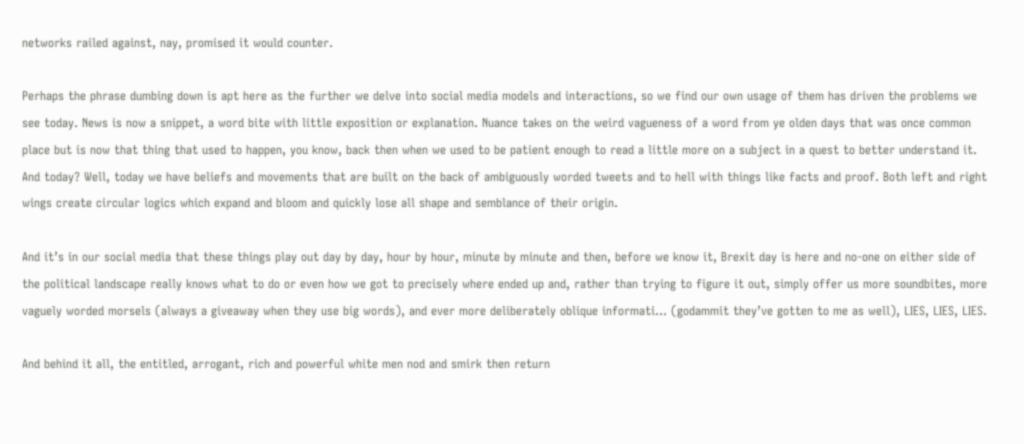networks railed against, nay, promised it would counter.

Perhaps the phrase dumbing down is apt here as the further we delve into social media models and interactions, so we find our own usage of them has driven the problems we see today. News is now a snippet, a word bite with little exposition or explanation. Nuance takes on the weird vagueness of a word from ye olden days that was once common place but is now that thing that used to happen, you know, back then when we used to be patient enough to read a little more on a subject in a quest to better understand it. And today? Well, today we have beliefs and movements that are built on the back of ambiguously worded tweets and to hell with things like facts and proof. Both left and right wings create circular logics which expand and bloom and quickly lose all shape and semblance of their origin.

And it’s in our social media that these things play out day by day, hour by hour, minute by minute and then, before we know it, Brexit day is here and no-one on either side of the political landscape really knows what to do or even how we got to precisely where ended up and, rather than trying to figure it out, simply offer us more soundbites, more vaguely worded morsels (always a giveaway when they use big words), and ever more deliberately oblique informati… (godammit they’ve gotten to me as well), LIES, LIES, LIES.

And behind it all, the entitled, arrogant, rich and powerful white men nod and smirk then return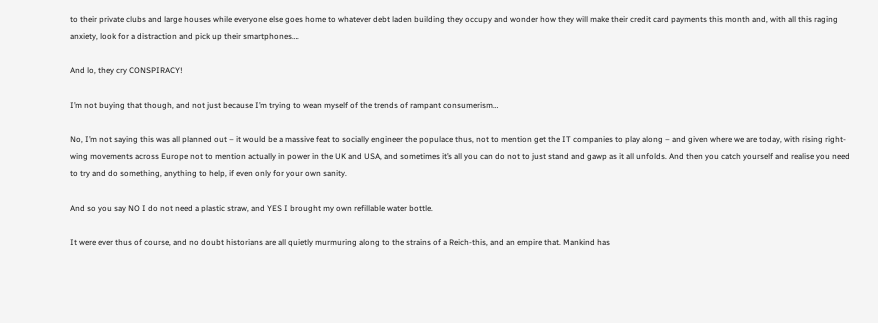to their private clubs and large houses while everyone else goes home to whatever debt laden building they occupy and wonder how they will make their credit card payments this month and, with all this raging anxiety, look for a distraction and pick up their smartphones….

And lo, they cry CONSPIRACY!

I’m not buying that though, and not just because I’m trying to wean myself of the trends of rampant consumerism…

No, I’m not saying this was all planned out – it would be a massive feat to socially engineer the populace thus, not to mention get the IT companies to play along – and given where we are today, with rising right-wing movements across Europe not to mention actually in power in the UK and USA, and sometimes it’s all you can do not to just stand and gawp as it all unfolds. And then you catch yourself and realise you need to try and do something, anything to help, if even only for your own sanity.

And so you say NO I do not need a plastic straw, and YES I brought my own refillable water bottle.

It were ever thus of course, and no doubt historians are all quietly murmuring along to the strains of a Reich-this, and an empire that. Mankind has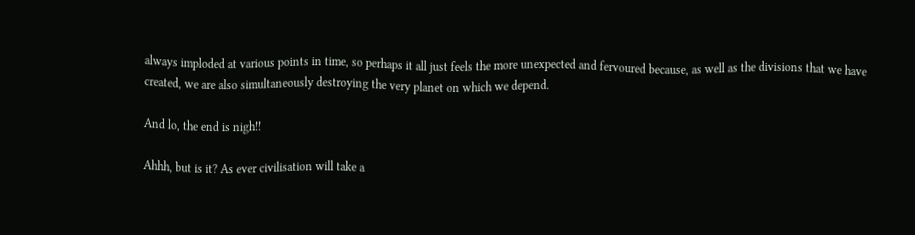always imploded at various points in time, so perhaps it all just feels the more unexpected and fervoured because, as well as the divisions that we have created, we are also simultaneously destroying the very planet on which we depend.

And lo, the end is nigh!!

Ahhh, but is it? As ever civilisation will take a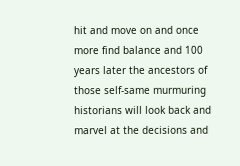hit and move on and once more find balance and 100 years later the ancestors of those self-same murmuring historians will look back and marvel at the decisions and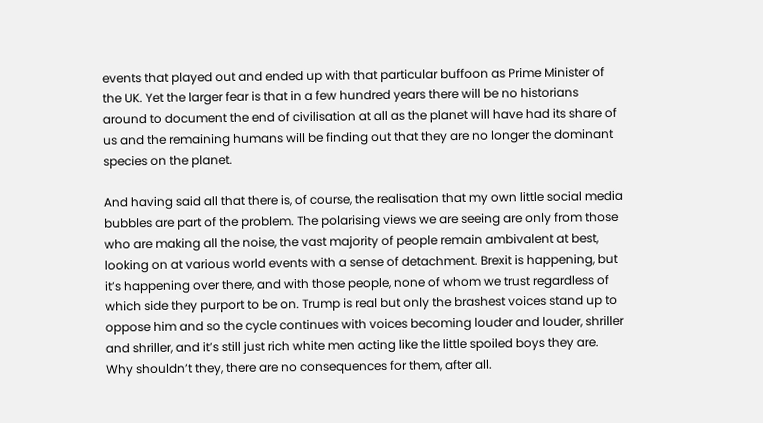events that played out and ended up with that particular buffoon as Prime Minister of the UK. Yet the larger fear is that in a few hundred years there will be no historians around to document the end of civilisation at all as the planet will have had its share of us and the remaining humans will be finding out that they are no longer the dominant species on the planet.

And having said all that there is, of course, the realisation that my own little social media bubbles are part of the problem. The polarising views we are seeing are only from those who are making all the noise, the vast majority of people remain ambivalent at best, looking on at various world events with a sense of detachment. Brexit is happening, but it’s happening over there, and with those people, none of whom we trust regardless of which side they purport to be on. Trump is real but only the brashest voices stand up to oppose him and so the cycle continues with voices becoming louder and louder, shriller and shriller, and it’s still just rich white men acting like the little spoiled boys they are. Why shouldn’t they, there are no consequences for them, after all.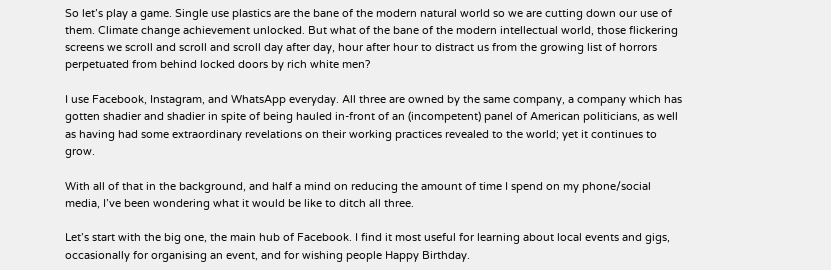So let’s play a game. Single use plastics are the bane of the modern natural world so we are cutting down our use of them. Climate change achievement unlocked. But what of the bane of the modern intellectual world, those flickering screens we scroll and scroll and scroll day after day, hour after hour to distract us from the growing list of horrors perpetuated from behind locked doors by rich white men?

I use Facebook, Instagram, and WhatsApp everyday. All three are owned by the same company, a company which has gotten shadier and shadier in spite of being hauled in-front of an (incompetent) panel of American politicians, as well as having had some extraordinary revelations on their working practices revealed to the world; yet it continues to grow.

With all of that in the background, and half a mind on reducing the amount of time I spend on my phone/social media, I’ve been wondering what it would be like to ditch all three.

Let’s start with the big one, the main hub of Facebook. I find it most useful for learning about local events and gigs, occasionally for organising an event, and for wishing people Happy Birthday.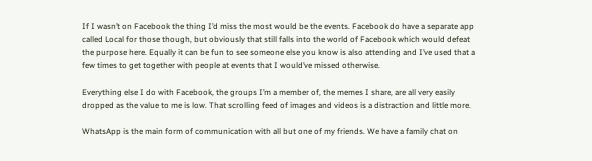If I wasn’t on Facebook the thing I’d miss the most would be the events. Facebook do have a separate app called Local for those though, but obviously that still falls into the world of Facebook which would defeat the purpose here. Equally it can be fun to see someone else you know is also attending and I’ve used that a few times to get together with people at events that I would’ve missed otherwise.

Everything else I do with Facebook, the groups I’m a member of, the memes I share, are all very easily dropped as the value to me is low. That scrolling feed of images and videos is a distraction and little more.

WhatsApp is the main form of communication with all but one of my friends. We have a family chat on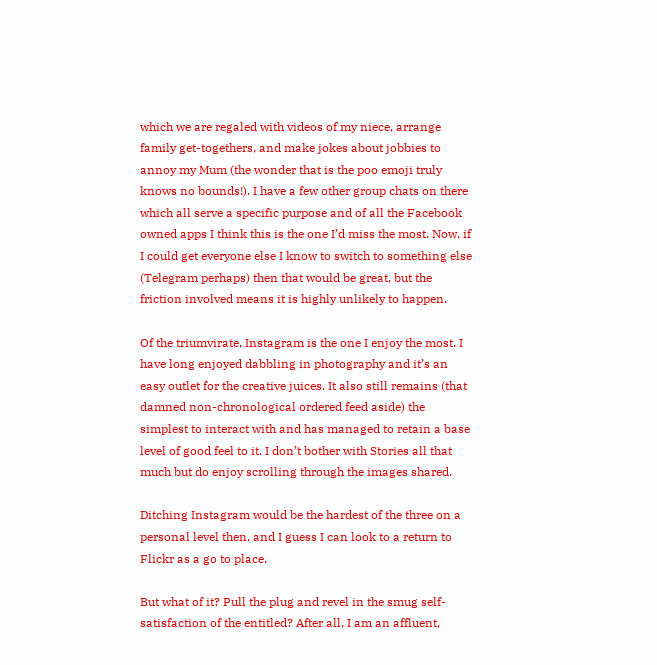which we are regaled with videos of my niece, arrange family get-togethers, and make jokes about jobbies to annoy my Mum (the wonder that is the poo emoji truly knows no bounds!). I have a few other group chats on there which all serve a specific purpose and of all the Facebook owned apps I think this is the one I’d miss the most. Now, if I could get everyone else I know to switch to something else (Telegram perhaps) then that would be great, but the friction involved means it is highly unlikely to happen.

Of the triumvirate, Instagram is the one I enjoy the most. I have long enjoyed dabbling in photography and it’s an easy outlet for the creative juices. It also still remains (that damned non-chronological ordered feed aside) the simplest to interact with and has managed to retain a base level of good feel to it. I don’t bother with Stories all that much but do enjoy scrolling through the images shared.

Ditching Instagram would be the hardest of the three on a personal level then, and I guess I can look to a return to Flickr as a go to place.

But what of it? Pull the plug and revel in the smug self-satisfaction of the entitled? After all, I am an affluent,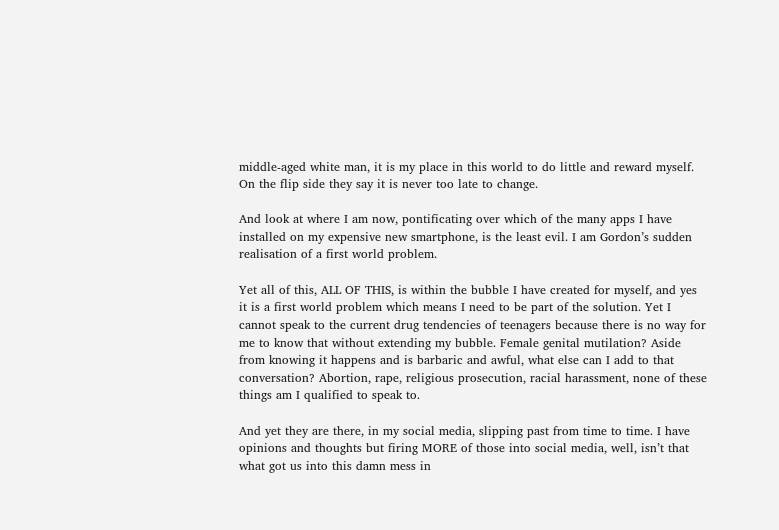middle-aged white man, it is my place in this world to do little and reward myself. On the flip side they say it is never too late to change.

And look at where I am now, pontificating over which of the many apps I have installed on my expensive new smartphone, is the least evil. I am Gordon’s sudden realisation of a first world problem.

Yet all of this, ALL OF THIS, is within the bubble I have created for myself, and yes it is a first world problem which means I need to be part of the solution. Yet I cannot speak to the current drug tendencies of teenagers because there is no way for me to know that without extending my bubble. Female genital mutilation? Aside from knowing it happens and is barbaric and awful, what else can I add to that conversation? Abortion, rape, religious prosecution, racial harassment, none of these things am I qualified to speak to.

And yet they are there, in my social media, slipping past from time to time. I have opinions and thoughts but firing MORE of those into social media, well, isn’t that what got us into this damn mess in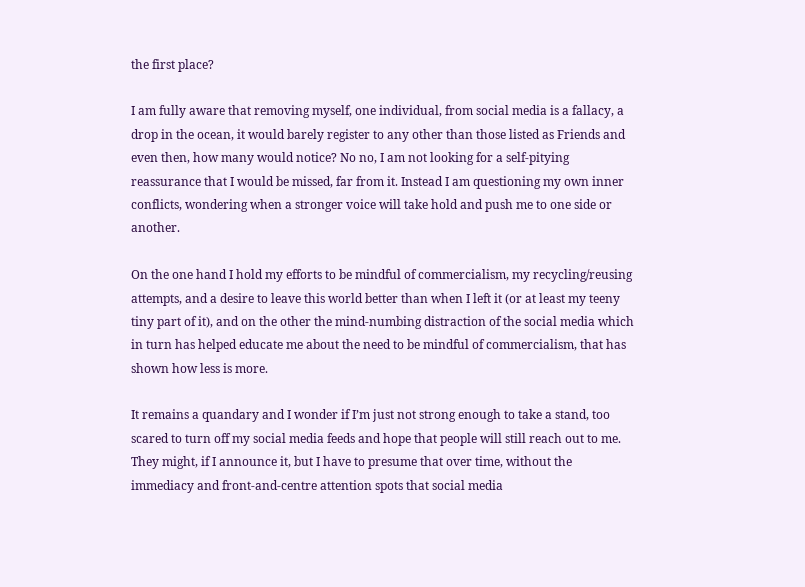the first place?

I am fully aware that removing myself, one individual, from social media is a fallacy, a drop in the ocean, it would barely register to any other than those listed as Friends and even then, how many would notice? No no, I am not looking for a self-pitying reassurance that I would be missed, far from it. Instead I am questioning my own inner conflicts, wondering when a stronger voice will take hold and push me to one side or another.

On the one hand I hold my efforts to be mindful of commercialism, my recycling/reusing attempts, and a desire to leave this world better than when I left it (or at least my teeny tiny part of it), and on the other the mind-numbing distraction of the social media which in turn has helped educate me about the need to be mindful of commercialism, that has shown how less is more.

It remains a quandary and I wonder if I’m just not strong enough to take a stand, too scared to turn off my social media feeds and hope that people will still reach out to me. They might, if I announce it, but I have to presume that over time, without the immediacy and front-and-centre attention spots that social media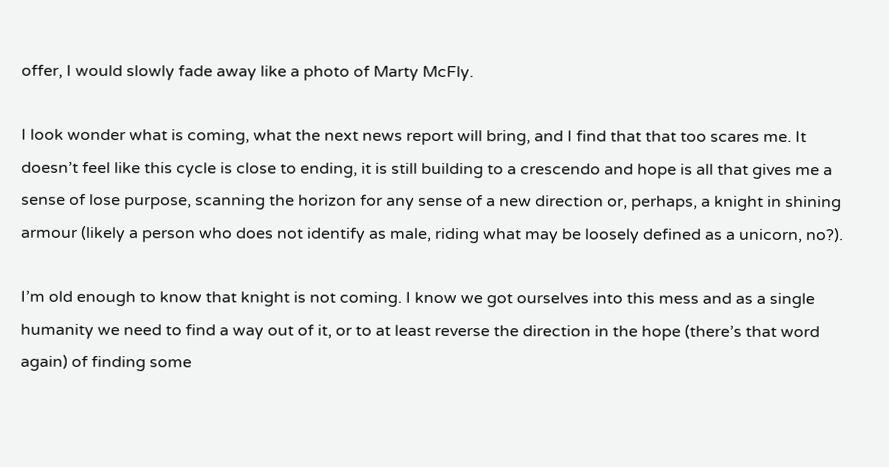offer, I would slowly fade away like a photo of Marty McFly.

I look wonder what is coming, what the next news report will bring, and I find that that too scares me. It doesn’t feel like this cycle is close to ending, it is still building to a crescendo and hope is all that gives me a sense of lose purpose, scanning the horizon for any sense of a new direction or, perhaps, a knight in shining armour (likely a person who does not identify as male, riding what may be loosely defined as a unicorn, no?).

I’m old enough to know that knight is not coming. I know we got ourselves into this mess and as a single humanity we need to find a way out of it, or to at least reverse the direction in the hope (there’s that word again) of finding some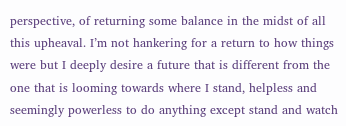perspective, of returning some balance in the midst of all this upheaval. I’m not hankering for a return to how things were but I deeply desire a future that is different from the one that is looming towards where I stand, helpless and seemingly powerless to do anything except stand and watch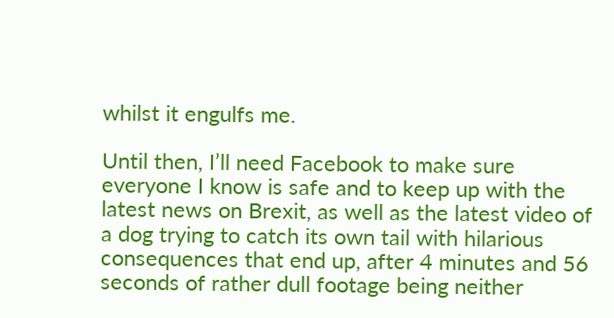whilst it engulfs me.

Until then, I’ll need Facebook to make sure everyone I know is safe and to keep up with the latest news on Brexit, as well as the latest video of a dog trying to catch its own tail with hilarious consequences that end up, after 4 minutes and 56 seconds of rather dull footage being neither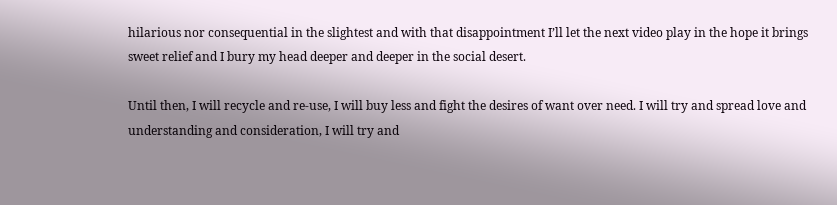hilarious nor consequential in the slightest and with that disappointment I’ll let the next video play in the hope it brings sweet relief and I bury my head deeper and deeper in the social desert.

Until then, I will recycle and re-use, I will buy less and fight the desires of want over need. I will try and spread love and understanding and consideration, I will try and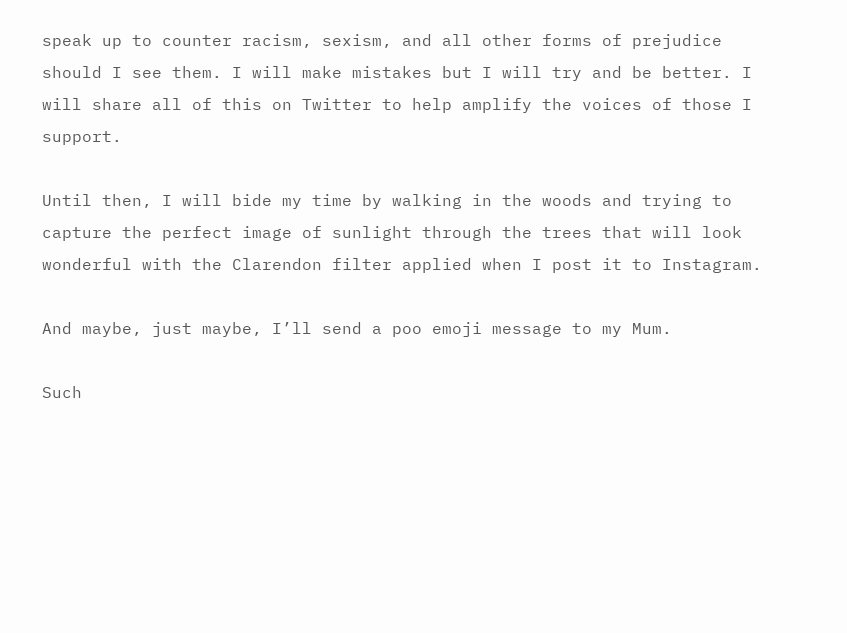speak up to counter racism, sexism, and all other forms of prejudice should I see them. I will make mistakes but I will try and be better. I will share all of this on Twitter to help amplify the voices of those I support.

Until then, I will bide my time by walking in the woods and trying to capture the perfect image of sunlight through the trees that will look wonderful with the Clarendon filter applied when I post it to Instagram.

And maybe, just maybe, I’ll send a poo emoji message to my Mum.

Such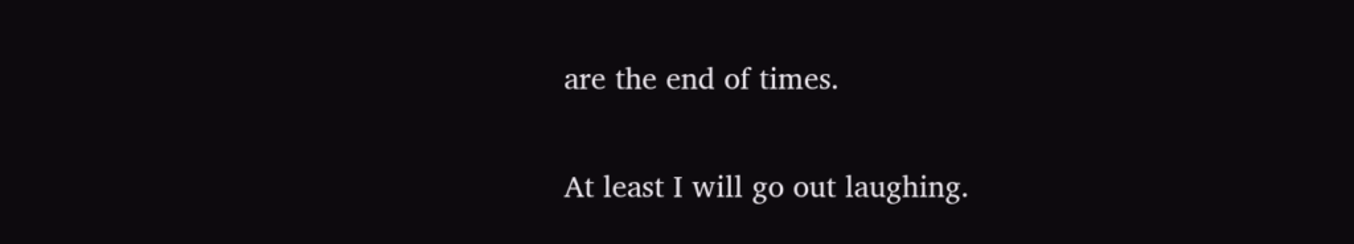are the end of times.

At least I will go out laughing.